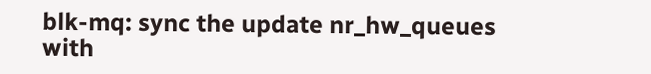blk-mq: sync the update nr_hw_queues with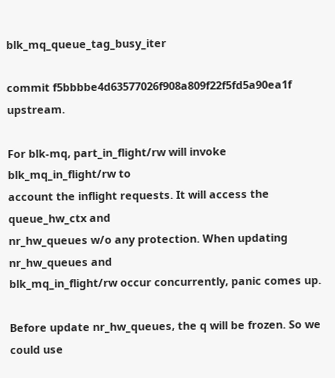blk_mq_queue_tag_busy_iter

commit f5bbbbe4d63577026f908a809f22f5fd5a90ea1f upstream.

For blk-mq, part_in_flight/rw will invoke blk_mq_in_flight/rw to
account the inflight requests. It will access the queue_hw_ctx and
nr_hw_queues w/o any protection. When updating nr_hw_queues and
blk_mq_in_flight/rw occur concurrently, panic comes up.

Before update nr_hw_queues, the q will be frozen. So we could use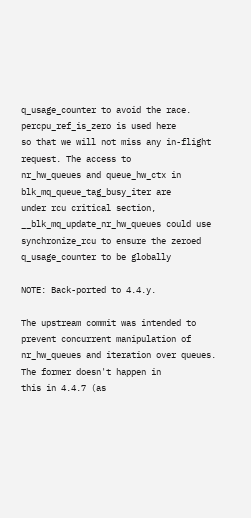q_usage_counter to avoid the race. percpu_ref_is_zero is used here
so that we will not miss any in-flight request. The access to
nr_hw_queues and queue_hw_ctx in blk_mq_queue_tag_busy_iter are
under rcu critical section, __blk_mq_update_nr_hw_queues could use
synchronize_rcu to ensure the zeroed q_usage_counter to be globally

NOTE: Back-ported to 4.4.y.

The upstream commit was intended to prevent concurrent manipulation of
nr_hw_queues and iteration over queues. The former doesn't happen in
this in 4.4.7 (as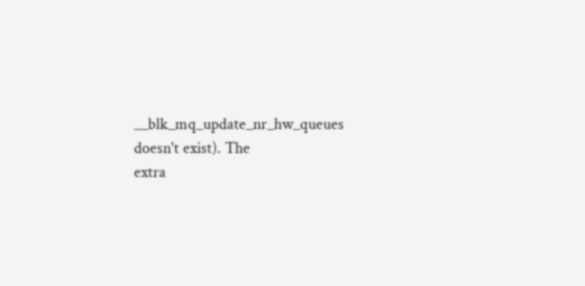__blk_mq_update_nr_hw_queues doesn't exist). The
extra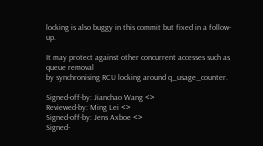locking is also buggy in this commit but fixed in a follow-up.

It may protect against other concurrent accesses such as queue removal
by synchronising RCU locking around q_usage_counter.

Signed-off-by: Jianchao Wang <>
Reviewed-by: Ming Lei <>
Signed-off-by: Jens Axboe <>
Signed-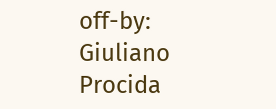off-by: Giuliano Procida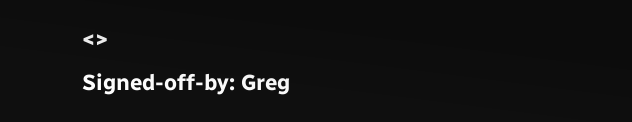<>
Signed-off-by: Greg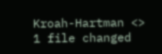Kroah-Hartman <>
1 file changed